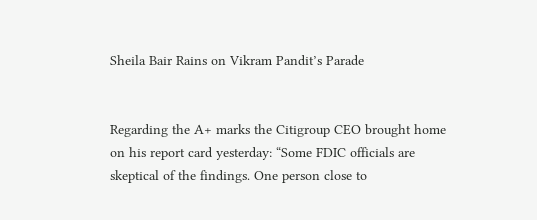Sheila Bair Rains on Vikram Pandit’s Parade


Regarding the A+ marks the Citigroup CEO brought home on his report card yesterday: “Some FDIC officials are skeptical of the findings. One person close to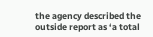the agency described the outside report as ‘a total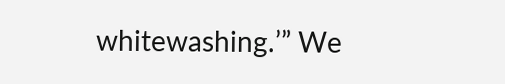whitewashing.’” We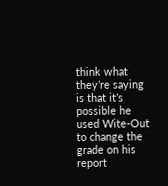think what they’re saying is that it’s possible he used Wite-Out to change the grade on his report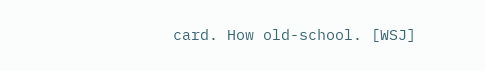card. How old-school. [WSJ]